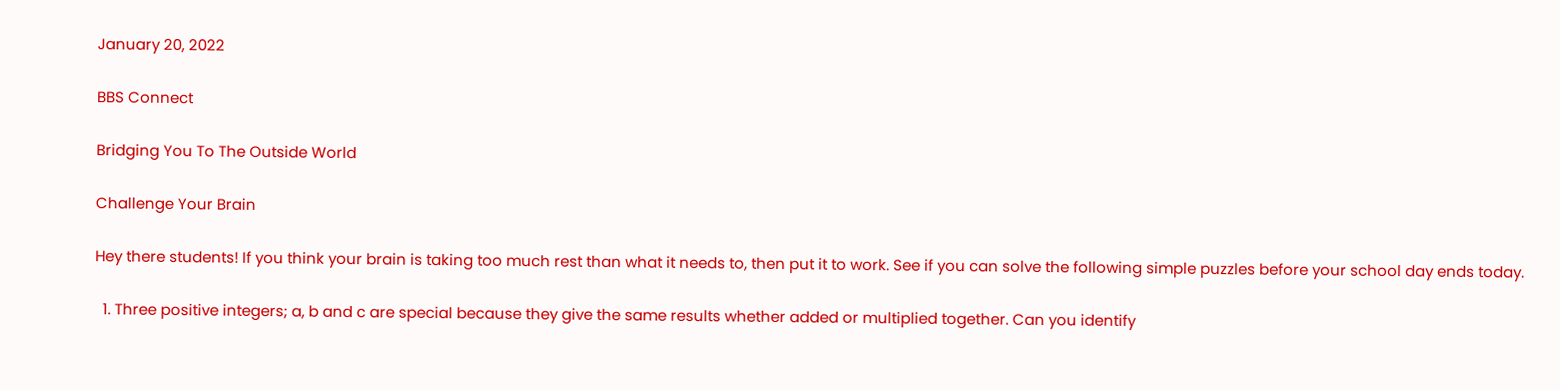January 20, 2022

BBS Connect

Bridging You To The Outside World

Challenge Your Brain

Hey there students! If you think your brain is taking too much rest than what it needs to, then put it to work. See if you can solve the following simple puzzles before your school day ends today.

  1. Three positive integers; a, b and c are special because they give the same results whether added or multiplied together. Can you identify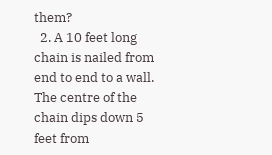them?
  2. A 10 feet long chain is nailed from end to end to a wall. The centre of the chain dips down 5 feet from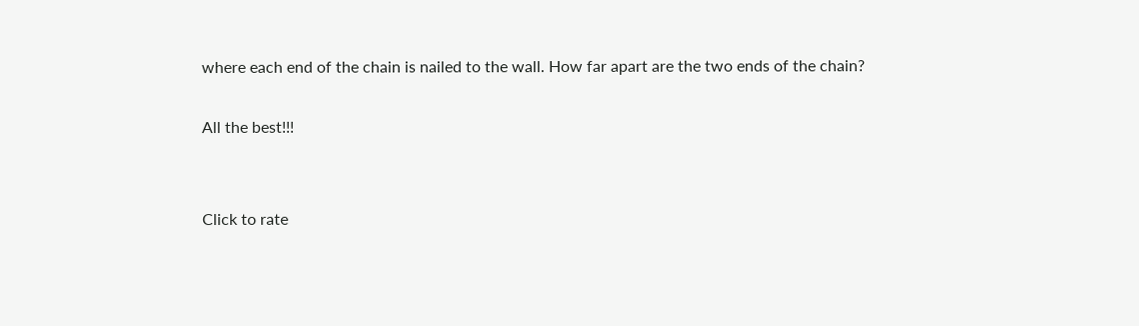where each end of the chain is nailed to the wall. How far apart are the two ends of the chain?

All the best!!!


Click to rate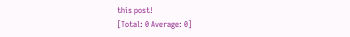this post!
[Total: 0 Average: 0]